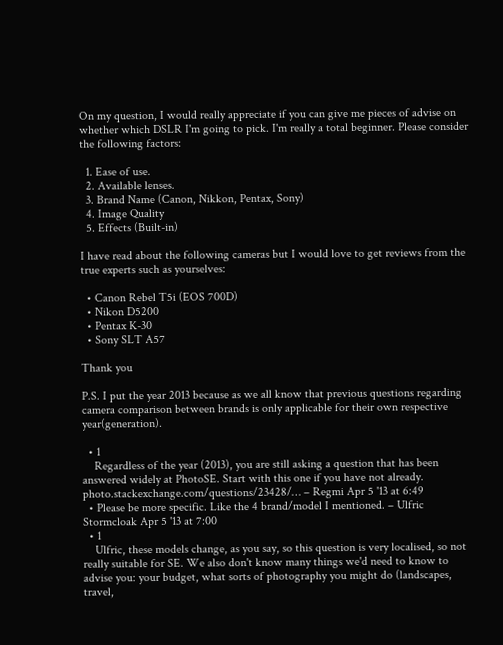On my question, I would really appreciate if you can give me pieces of advise on whether which DSLR I'm going to pick. I'm really a total beginner. Please consider the following factors:

  1. Ease of use.
  2. Available lenses.
  3. Brand Name (Canon, Nikkon, Pentax, Sony)
  4. Image Quality
  5. Effects (Built-in)

I have read about the following cameras but I would love to get reviews from the true experts such as yourselves:

  • Canon Rebel T5i (EOS 700D)
  • Nikon D5200
  • Pentax K-30
  • Sony SLT A57

Thank you

P.S. I put the year 2013 because as we all know that previous questions regarding camera comparison between brands is only applicable for their own respective year(generation).

  • 1
    Regardless of the year (2013), you are still asking a question that has been answered widely at PhotoSE. Start with this one if you have not already. photo.stackexchange.com/questions/23428/… – Regmi Apr 5 '13 at 6:49
  • Please be more specific. Like the 4 brand/model I mentioned. – Ulfric Stormcloak Apr 5 '13 at 7:00
  • 1
    Ulfric, these models change, as you say, so this question is very localised, so not really suitable for SE. We also don't know many things we'd need to know to advise you: your budget, what sorts of photography you might do (landscapes, travel,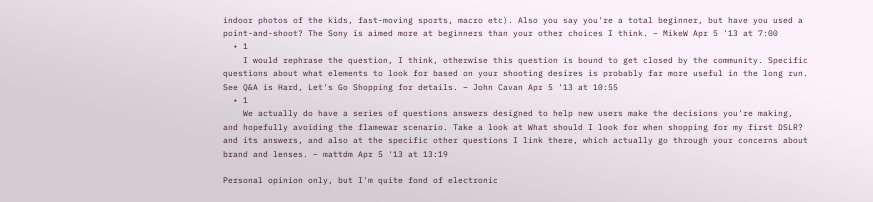indoor photos of the kids, fast-moving sports, macro etc). Also you say you're a total beginner, but have you used a point-and-shoot? The Sony is aimed more at beginners than your other choices I think. – MikeW Apr 5 '13 at 7:00
  • 1
    I would rephrase the question, I think, otherwise this question is bound to get closed by the community. Specific questions about what elements to look for based on your shooting desires is probably far more useful in the long run. See Q&A is Hard, Let's Go Shopping for details. – John Cavan Apr 5 '13 at 10:55
  • 1
    We actually do have a series of questions answers designed to help new users make the decisions you're making, and hopefully avoiding the flamewar scenario. Take a look at What should I look for when shopping for my first DSLR? and its answers, and also at the specific other questions I link there, which actually go through your concerns about brand and lenses. – mattdm Apr 5 '13 at 13:19

Personal opinion only, but I'm quite fond of electronic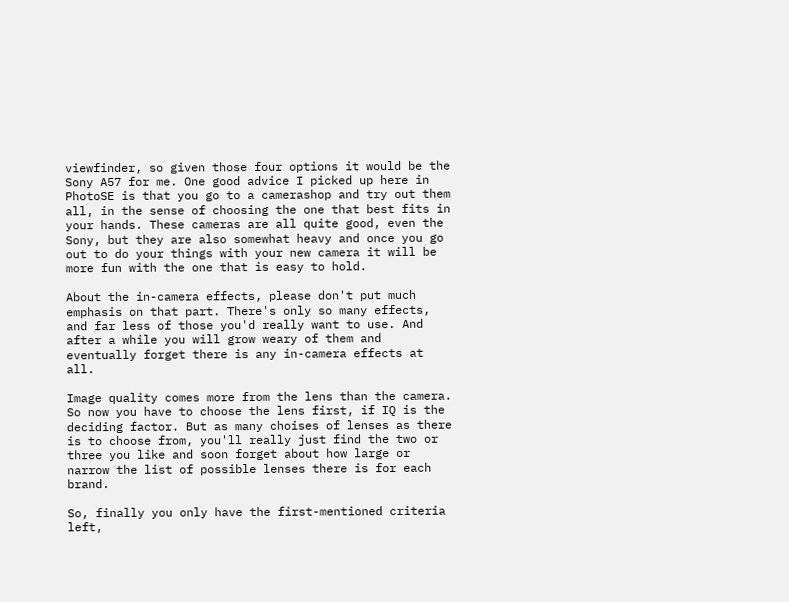viewfinder, so given those four options it would be the Sony A57 for me. One good advice I picked up here in PhotoSE is that you go to a camerashop and try out them all, in the sense of choosing the one that best fits in your hands. These cameras are all quite good, even the Sony, but they are also somewhat heavy and once you go out to do your things with your new camera it will be more fun with the one that is easy to hold.

About the in-camera effects, please don't put much emphasis on that part. There's only so many effects, and far less of those you'd really want to use. And after a while you will grow weary of them and eventually forget there is any in-camera effects at all.

Image quality comes more from the lens than the camera. So now you have to choose the lens first, if IQ is the deciding factor. But as many choises of lenses as there is to choose from, you'll really just find the two or three you like and soon forget about how large or narrow the list of possible lenses there is for each brand.

So, finally you only have the first-mentioned criteria left,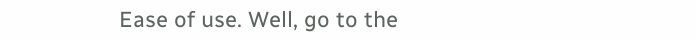Ease of use. Well, go to the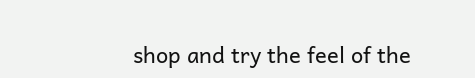shop and try the feel of the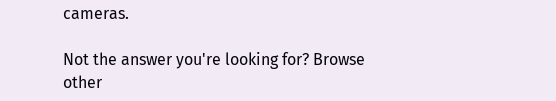cameras.

Not the answer you're looking for? Browse other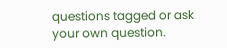questions tagged or ask your own question.